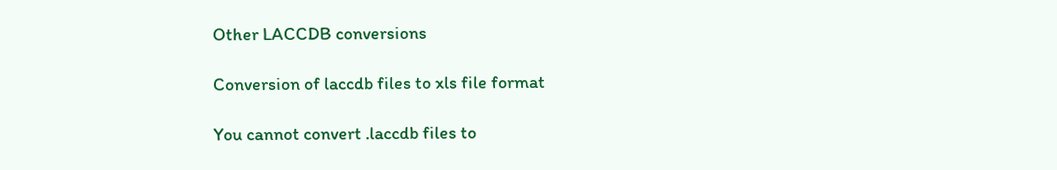Other LACCDB conversions

Conversion of laccdb files to xls file format

You cannot convert .laccdb files to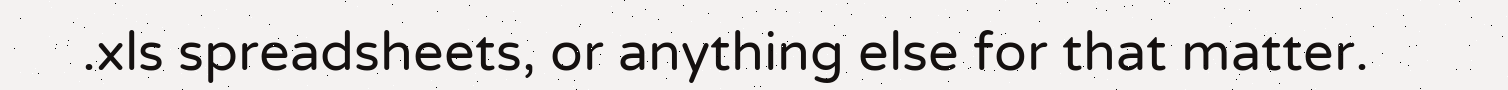.xls spreadsheets, or anything else for that matter.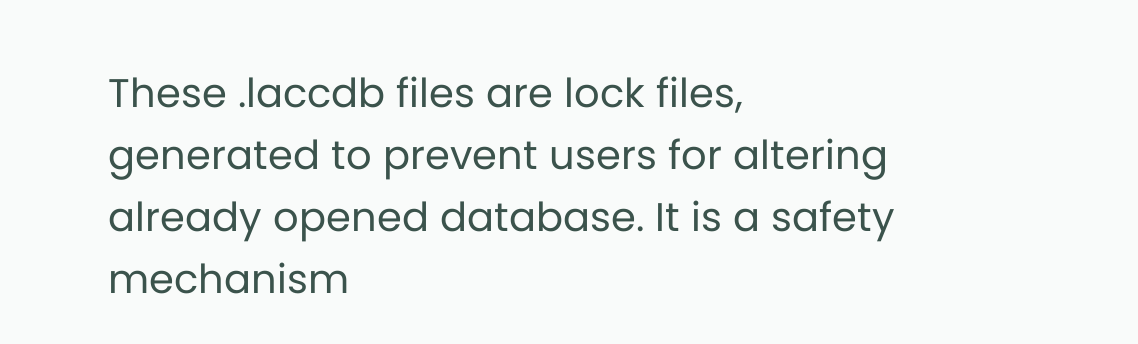These .laccdb files are lock files, generated to prevent users for altering already opened database. It is a safety mechanism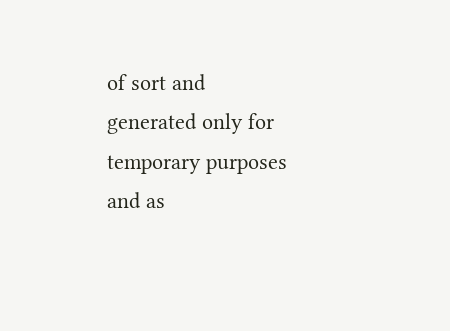of sort and generated only for temporary purposes and as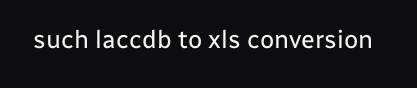such laccdb to xls conversion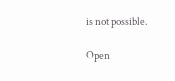is not possible.

Open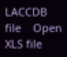LACCDB file    Open XLS file